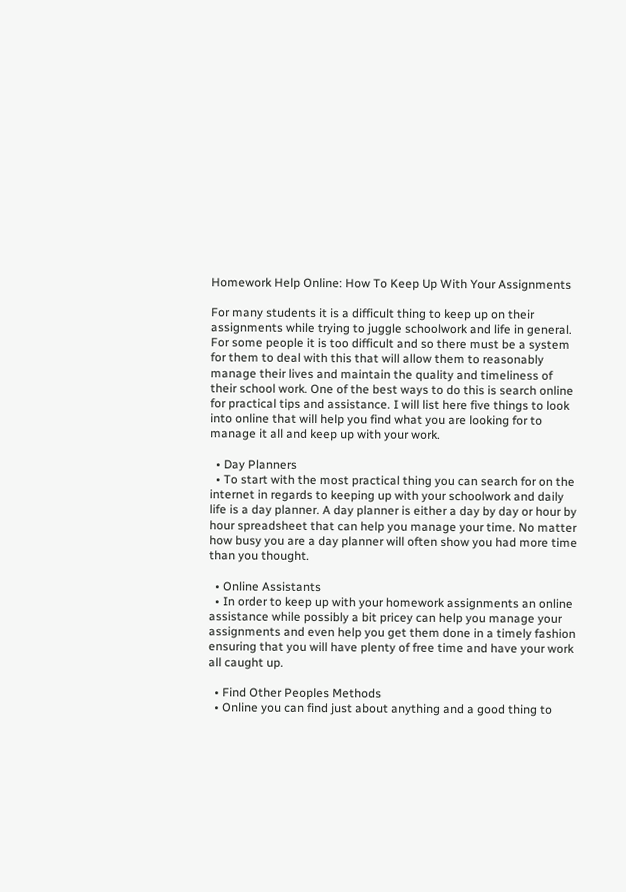Homework Help Online: How To Keep Up With Your Assignments

For many students it is a difficult thing to keep up on their assignments while trying to juggle schoolwork and life in general. For some people it is too difficult and so there must be a system for them to deal with this that will allow them to reasonably manage their lives and maintain the quality and timeliness of their school work. One of the best ways to do this is search online for practical tips and assistance. I will list here five things to look into online that will help you find what you are looking for to manage it all and keep up with your work.

  • Day Planners
  • To start with the most practical thing you can search for on the internet in regards to keeping up with your schoolwork and daily life is a day planner. A day planner is either a day by day or hour by hour spreadsheet that can help you manage your time. No matter how busy you are a day planner will often show you had more time than you thought.

  • Online Assistants
  • In order to keep up with your homework assignments an online assistance while possibly a bit pricey can help you manage your assignments and even help you get them done in a timely fashion ensuring that you will have plenty of free time and have your work all caught up.

  • Find Other Peoples Methods
  • Online you can find just about anything and a good thing to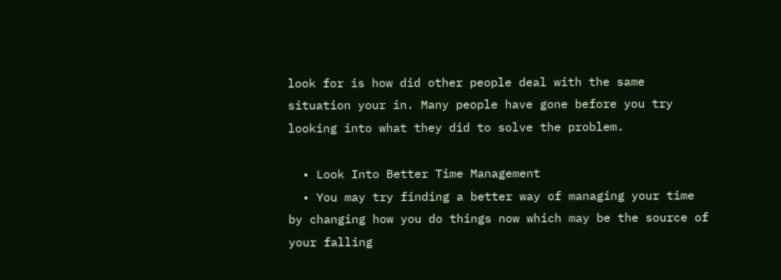look for is how did other people deal with the same situation your in. Many people have gone before you try looking into what they did to solve the problem.

  • Look Into Better Time Management
  • You may try finding a better way of managing your time by changing how you do things now which may be the source of your falling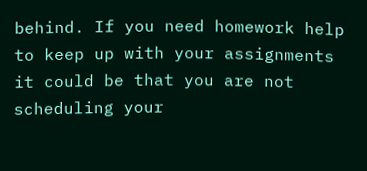behind. If you need homework help to keep up with your assignments it could be that you are not scheduling your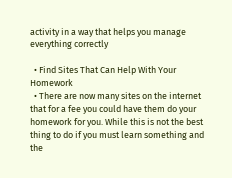activity in a way that helps you manage everything correctly

  • Find Sites That Can Help With Your Homework
  • There are now many sites on the internet that for a fee you could have them do your homework for you. While this is not the best thing to do if you must learn something and the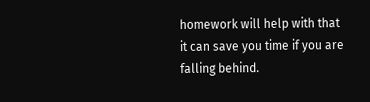homework will help with that it can save you time if you are falling behind.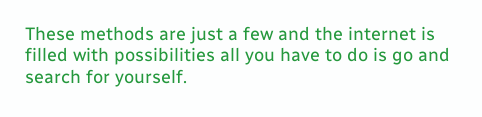These methods are just a few and the internet is filled with possibilities all you have to do is go and search for yourself.